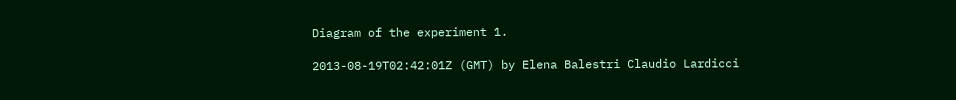Diagram of the experiment 1.

2013-08-19T02:42:01Z (GMT) by Elena Balestri Claudio Lardicci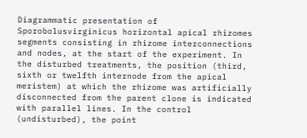Diagrammatic presentation of Sporobolusvirginicus horizontal apical rhizomes segments consisting in rhizome interconnections and nodes, at the start of the experiment. In the disturbed treatments, the position (third, sixth or twelfth internode from the apical meristem) at which the rhizome was artificially disconnected from the parent clone is indicated with parallel lines. In the control (undisturbed), the point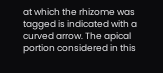at which the rhizome was tagged is indicated with a curved arrow. The apical portion considered in this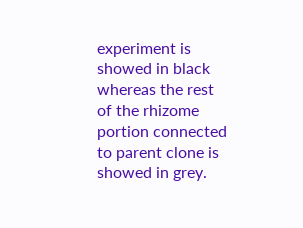experiment is showed in black whereas the rest of the rhizome portion connected to parent clone is showed in grey.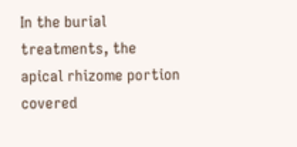In the burial treatments, the apical rhizome portion covered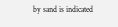by sand is indicated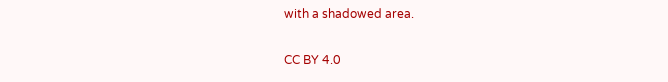with a shadowed area.


CC BY 4.0